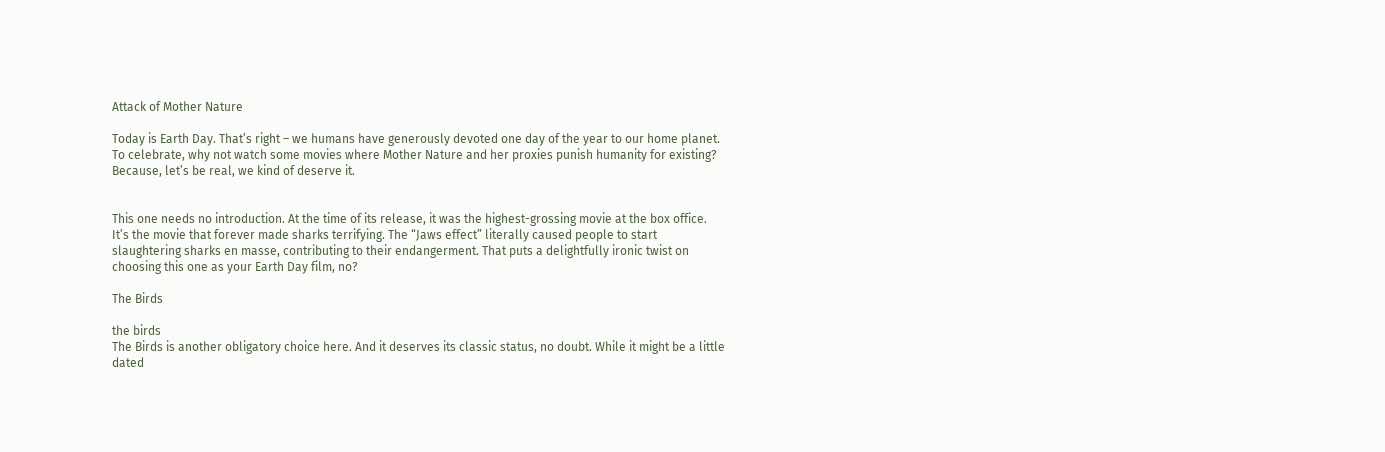Attack of Mother Nature

Today is Earth Day. That’s right – we humans have generously devoted one day of the year to our home planet. To celebrate, why not watch some movies where Mother Nature and her proxies punish humanity for existing? Because, let’s be real, we kind of deserve it.


This one needs no introduction. At the time of its release, it was the highest-grossing movie at the box office. It’s the movie that forever made sharks terrifying. The “Jaws effect” literally caused people to start slaughtering sharks en masse, contributing to their endangerment. That puts a delightfully ironic twist on choosing this one as your Earth Day film, no?

The Birds

the birds
The Birds is another obligatory choice here. And it deserves its classic status, no doubt. While it might be a little dated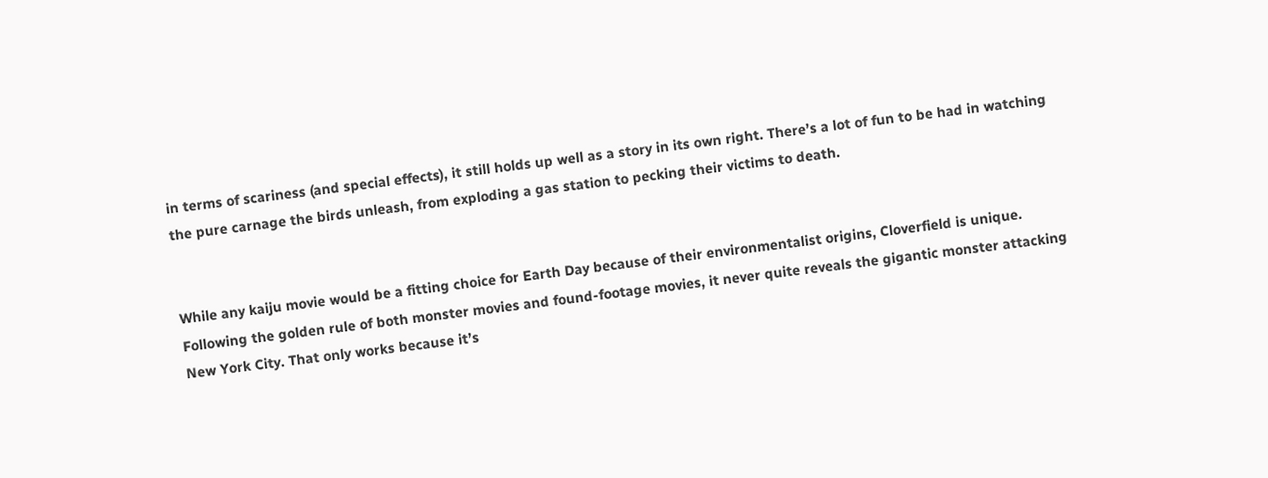in terms of scariness (and special effects), it still holds up well as a story in its own right. There’s a lot of fun to be had in watching the pure carnage the birds unleash, from exploding a gas station to pecking their victims to death.


While any kaiju movie would be a fitting choice for Earth Day because of their environmentalist origins, Cloverfield is unique. Following the golden rule of both monster movies and found-footage movies, it never quite reveals the gigantic monster attacking New York City. That only works because it’s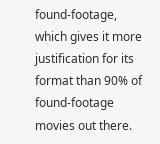found-footage, which gives it more justification for its format than 90% of found-footage movies out there.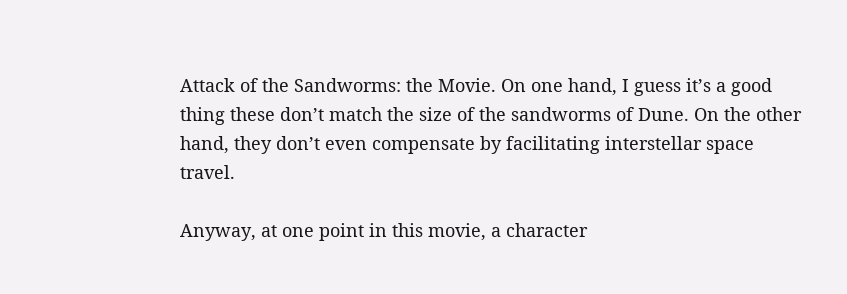Attack of the Sandworms: the Movie. On one hand, I guess it’s a good thing these don’t match the size of the sandworms of Dune. On the other hand, they don’t even compensate by facilitating interstellar space travel.

Anyway, at one point in this movie, a character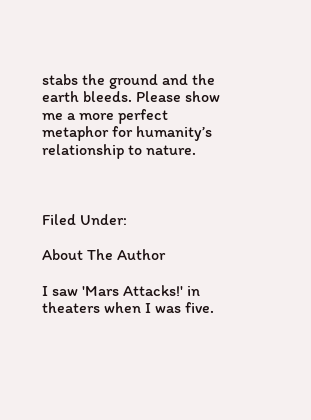stabs the ground and the earth bleeds. Please show me a more perfect metaphor for humanity’s relationship to nature.



Filed Under:

About The Author

I saw 'Mars Attacks!' in theaters when I was five.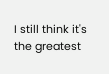I still think it's the greatest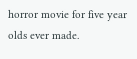horror movie for five year olds ever made.